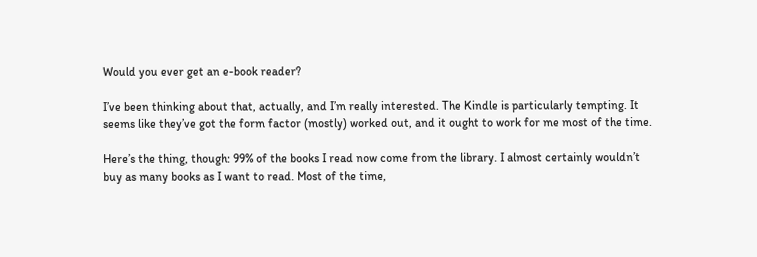Would you ever get an e-book reader?

I’ve been thinking about that, actually, and I’m really interested. The Kindle is particularly tempting. It seems like they’ve got the form factor (mostly) worked out, and it ought to work for me most of the time.

Here’s the thing, though: 99% of the books I read now come from the library. I almost certainly wouldn’t buy as many books as I want to read. Most of the time,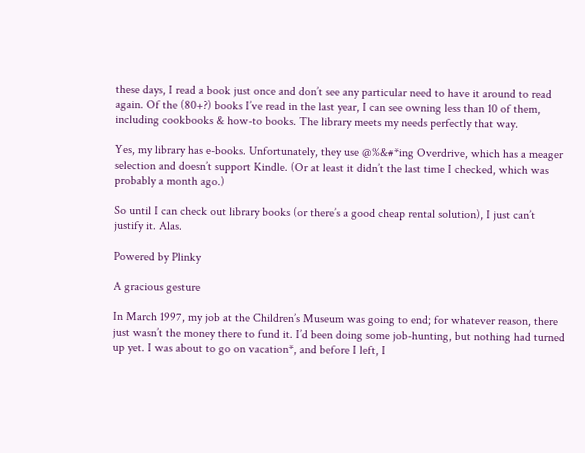these days, I read a book just once and don’t see any particular need to have it around to read again. Of the (80+?) books I’ve read in the last year, I can see owning less than 10 of them, including cookbooks & how-to books. The library meets my needs perfectly that way.

Yes, my library has e-books. Unfortunately, they use @%&#*ing Overdrive, which has a meager selection and doesn’t support Kindle. (Or at least it didn’t the last time I checked, which was probably a month ago.)

So until I can check out library books (or there’s a good cheap rental solution), I just can’t justify it. Alas.

Powered by Plinky

A gracious gesture

In March 1997, my job at the Children’s Museum was going to end; for whatever reason, there just wasn’t the money there to fund it. I’d been doing some job-hunting, but nothing had turned up yet. I was about to go on vacation*, and before I left, I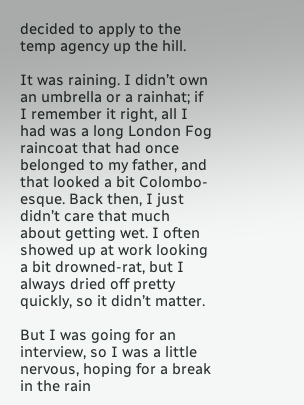decided to apply to the temp agency up the hill.

It was raining. I didn’t own an umbrella or a rainhat; if I remember it right, all I had was a long London Fog raincoat that had once belonged to my father, and that looked a bit Colombo-esque. Back then, I just didn’t care that much about getting wet. I often showed up at work looking a bit drowned-rat, but I always dried off pretty quickly, so it didn’t matter.

But I was going for an interview, so I was a little nervous, hoping for a break in the rain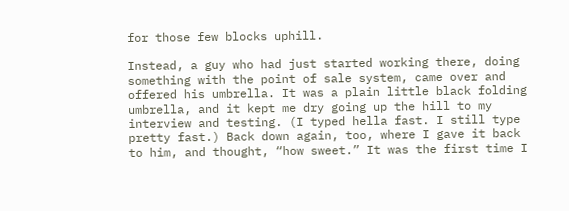for those few blocks uphill.

Instead, a guy who had just started working there, doing something with the point of sale system, came over and offered his umbrella. It was a plain little black folding umbrella, and it kept me dry going up the hill to my interview and testing. (I typed hella fast. I still type pretty fast.) Back down again, too, where I gave it back to him, and thought, “how sweet.” It was the first time I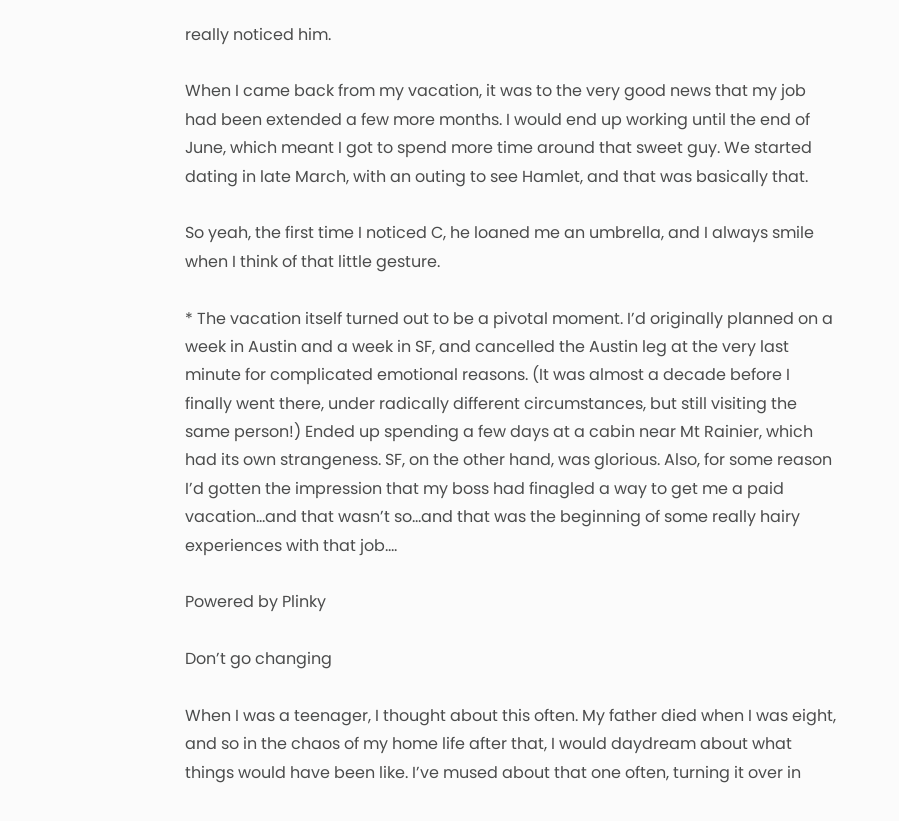really noticed him.

When I came back from my vacation, it was to the very good news that my job had been extended a few more months. I would end up working until the end of June, which meant I got to spend more time around that sweet guy. We started dating in late March, with an outing to see Hamlet, and that was basically that.

So yeah, the first time I noticed C, he loaned me an umbrella, and I always smile when I think of that little gesture.

* The vacation itself turned out to be a pivotal moment. I’d originally planned on a week in Austin and a week in SF, and cancelled the Austin leg at the very last minute for complicated emotional reasons. (It was almost a decade before I finally went there, under radically different circumstances, but still visiting the same person!) Ended up spending a few days at a cabin near Mt Rainier, which had its own strangeness. SF, on the other hand, was glorious. Also, for some reason I’d gotten the impression that my boss had finagled a way to get me a paid vacation…and that wasn’t so…and that was the beginning of some really hairy experiences with that job….

Powered by Plinky

Don’t go changing

When I was a teenager, I thought about this often. My father died when I was eight, and so in the chaos of my home life after that, I would daydream about what things would have been like. I’ve mused about that one often, turning it over in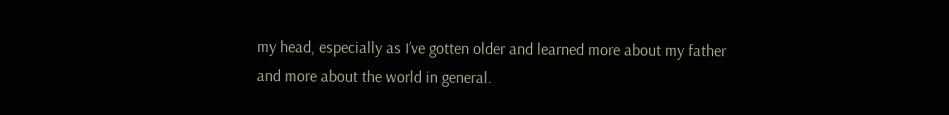my head, especially as I’ve gotten older and learned more about my father and more about the world in general.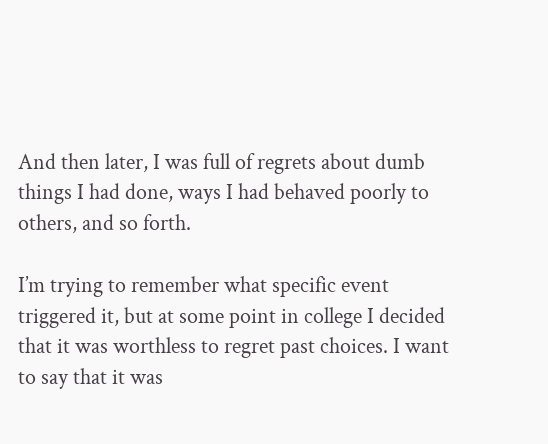And then later, I was full of regrets about dumb things I had done, ways I had behaved poorly to others, and so forth.

I’m trying to remember what specific event triggered it, but at some point in college I decided that it was worthless to regret past choices. I want to say that it was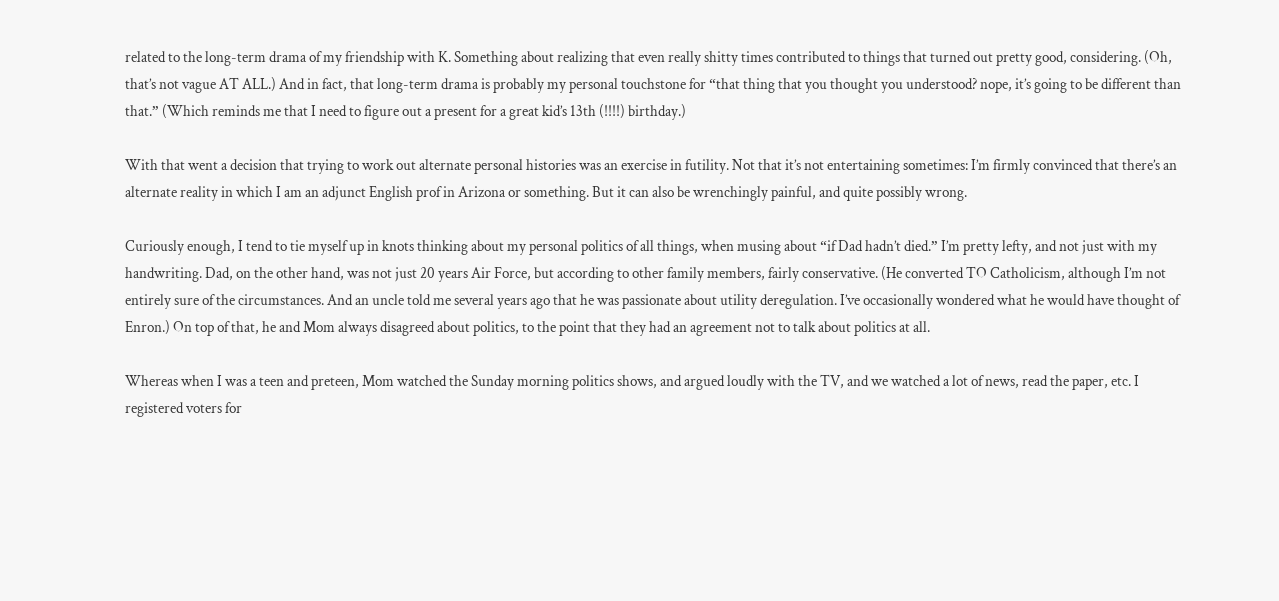related to the long-term drama of my friendship with K. Something about realizing that even really shitty times contributed to things that turned out pretty good, considering. (Oh, that’s not vague AT ALL.) And in fact, that long-term drama is probably my personal touchstone for “that thing that you thought you understood? nope, it’s going to be different than that.” (Which reminds me that I need to figure out a present for a great kid’s 13th (!!!!) birthday.)

With that went a decision that trying to work out alternate personal histories was an exercise in futility. Not that it’s not entertaining sometimes: I’m firmly convinced that there’s an alternate reality in which I am an adjunct English prof in Arizona or something. But it can also be wrenchingly painful, and quite possibly wrong.

Curiously enough, I tend to tie myself up in knots thinking about my personal politics of all things, when musing about “if Dad hadn’t died.” I’m pretty lefty, and not just with my handwriting. Dad, on the other hand, was not just 20 years Air Force, but according to other family members, fairly conservative. (He converted TO Catholicism, although I’m not entirely sure of the circumstances. And an uncle told me several years ago that he was passionate about utility deregulation. I’ve occasionally wondered what he would have thought of Enron.) On top of that, he and Mom always disagreed about politics, to the point that they had an agreement not to talk about politics at all.

Whereas when I was a teen and preteen, Mom watched the Sunday morning politics shows, and argued loudly with the TV, and we watched a lot of news, read the paper, etc. I registered voters for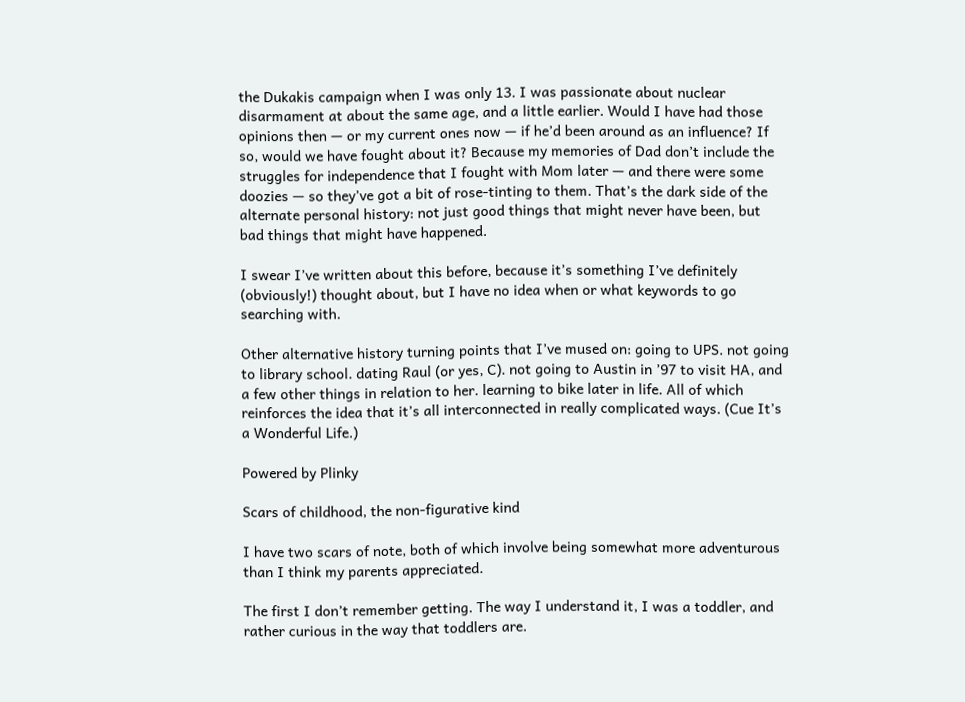the Dukakis campaign when I was only 13. I was passionate about nuclear disarmament at about the same age, and a little earlier. Would I have had those opinions then — or my current ones now — if he’d been around as an influence? If so, would we have fought about it? Because my memories of Dad don’t include the struggles for independence that I fought with Mom later — and there were some doozies — so they’ve got a bit of rose-tinting to them. That’s the dark side of the alternate personal history: not just good things that might never have been, but bad things that might have happened.

I swear I’ve written about this before, because it’s something I’ve definitely (obviously!) thought about, but I have no idea when or what keywords to go searching with.

Other alternative history turning points that I’ve mused on: going to UPS. not going to library school. dating Raul (or yes, C). not going to Austin in ’97 to visit HA, and a few other things in relation to her. learning to bike later in life. All of which reinforces the idea that it’s all interconnected in really complicated ways. (Cue It’s a Wonderful Life.)

Powered by Plinky

Scars of childhood, the non-figurative kind

I have two scars of note, both of which involve being somewhat more adventurous than I think my parents appreciated.

The first I don’t remember getting. The way I understand it, I was a toddler, and rather curious in the way that toddlers are.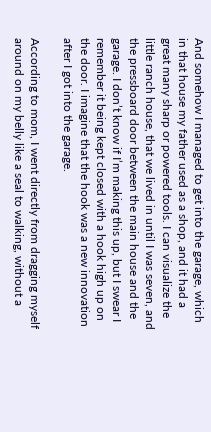And somehow I managed to get into the garage, which in that house my father used as a shop, and it had a great many sharp or powered tools. I can visualize the little ranch house, that we lived in until I was seven, and the pressboard door between the main house and the garage. I don’t know if I’m making this up, but I swear I remember it being kept closed with a hook high up on the door. I imagine that the hook was a new innovation after I got into the garage.

According to mom, I went directly from dragging myself around on my belly like a seal to walking, without a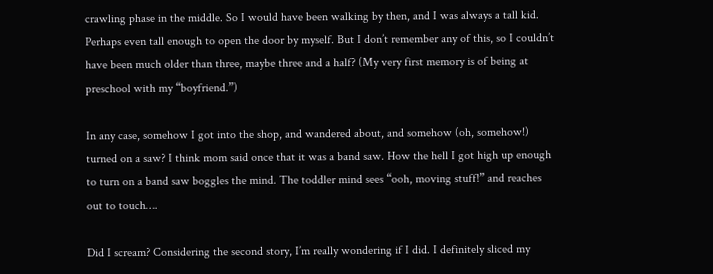crawling phase in the middle. So I would have been walking by then, and I was always a tall kid. Perhaps even tall enough to open the door by myself. But I don’t remember any of this, so I couldn’t have been much older than three, maybe three and a half? (My very first memory is of being at preschool with my “boyfriend.”)

In any case, somehow I got into the shop, and wandered about, and somehow (oh, somehow!) turned on a saw? I think mom said once that it was a band saw. How the hell I got high up enough to turn on a band saw boggles the mind. The toddler mind sees “ooh, moving stuff!” and reaches out to touch….

Did I scream? Considering the second story, I’m really wondering if I did. I definitely sliced my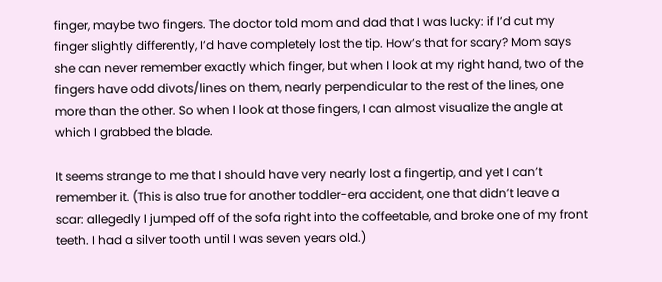finger, maybe two fingers. The doctor told mom and dad that I was lucky: if I’d cut my finger slightly differently, I’d have completely lost the tip. How’s that for scary? Mom says she can never remember exactly which finger, but when I look at my right hand, two of the fingers have odd divots/lines on them, nearly perpendicular to the rest of the lines, one more than the other. So when I look at those fingers, I can almost visualize the angle at which I grabbed the blade.

It seems strange to me that I should have very nearly lost a fingertip, and yet I can’t remember it. (This is also true for another toddler-era accident, one that didn’t leave a scar: allegedly I jumped off of the sofa right into the coffeetable, and broke one of my front teeth. I had a silver tooth until I was seven years old.)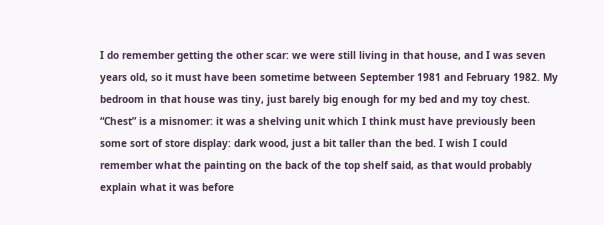I do remember getting the other scar: we were still living in that house, and I was seven years old, so it must have been sometime between September 1981 and February 1982. My bedroom in that house was tiny, just barely big enough for my bed and my toy chest. “Chest” is a misnomer: it was a shelving unit which I think must have previously been some sort of store display: dark wood, just a bit taller than the bed. I wish I could remember what the painting on the back of the top shelf said, as that would probably explain what it was before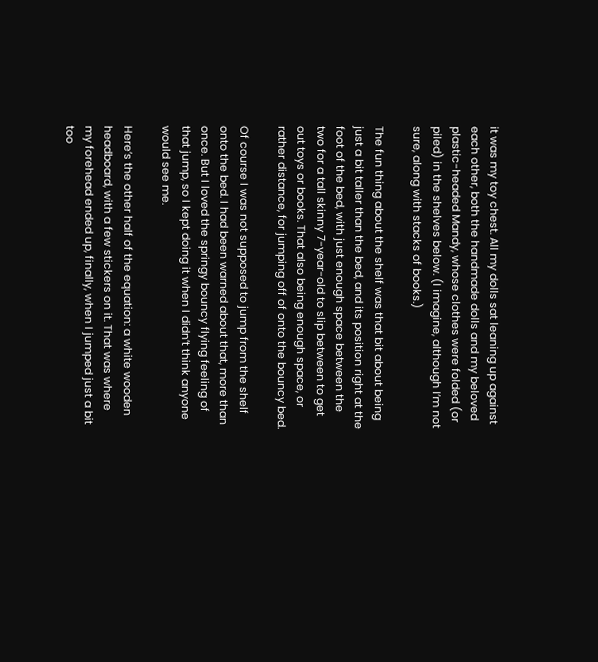it was my toy chest. All my dolls sat leaning up against each other, both the handmade dolls and my beloved plastic-headed Mandy, whose clothes were folded (or piled) in the shelves below. (I imagine, although I’m not sure, along with stacks of books.)

The fun thing about the shelf was that bit about being just a bit taller than the bed, and its position right at the foot of the bed, with just enough space between the two for a tall skinny 7-year-old to slip between to get out toys or books. That also being enough space, or rather distance, for jumping off of onto the bouncy bed.

Of course I was not supposed to jump from the shelf onto the bed. I had been warned about that, more than once. But I loved the springy bouncy flying feeling of that jump, so I kept doing it when I didn’t think anyone would see me.

Here’s the other half of the equation: a white wooden headboard, with a few stickers on it. That was where my forehead ended up, finally, when I jumped just a bit too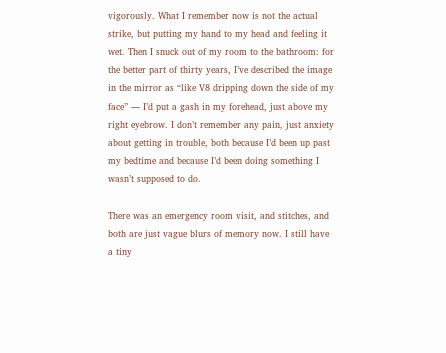vigorously. What I remember now is not the actual strike, but putting my hand to my head and feeling it wet. Then I snuck out of my room to the bathroom: for the better part of thirty years, I’ve described the image in the mirror as “like V8 dripping down the side of my face” — I’d put a gash in my forehead, just above my right eyebrow. I don’t remember any pain, just anxiety about getting in trouble, both because I’d been up past my bedtime and because I’d been doing something I wasn’t supposed to do.

There was an emergency room visit, and stitches, and both are just vague blurs of memory now. I still have a tiny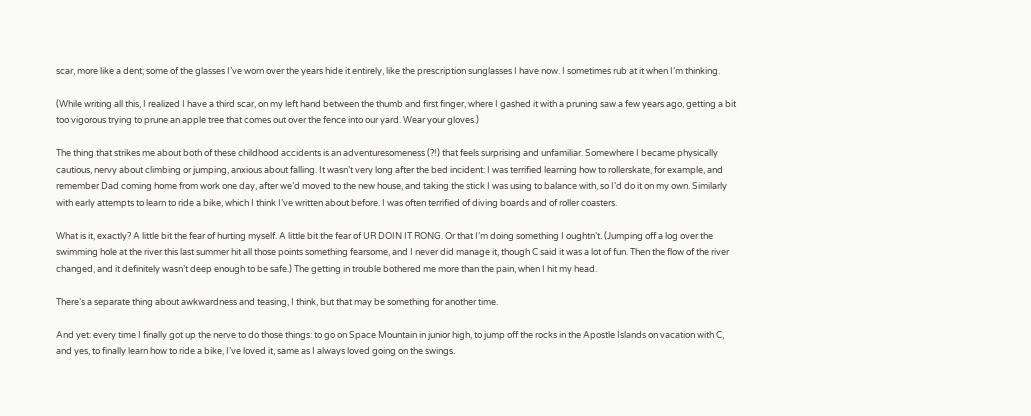scar, more like a dent; some of the glasses I’ve worn over the years hide it entirely, like the prescription sunglasses I have now. I sometimes rub at it when I’m thinking.

(While writing all this, I realized I have a third scar, on my left hand between the thumb and first finger, where I gashed it with a pruning saw a few years ago, getting a bit too vigorous trying to prune an apple tree that comes out over the fence into our yard. Wear your gloves.)

The thing that strikes me about both of these childhood accidents is an adventuresomeness (?!) that feels surprising and unfamiliar. Somewhere I became physically cautious, nervy about climbing or jumping, anxious about falling. It wasn’t very long after the bed incident: I was terrified learning how to rollerskate, for example, and remember Dad coming home from work one day, after we’d moved to the new house, and taking the stick I was using to balance with, so I’d do it on my own. Similarly with early attempts to learn to ride a bike, which I think I’ve written about before. I was often terrified of diving boards and of roller coasters.

What is it, exactly? A little bit the fear of hurting myself. A little bit the fear of UR DOIN IT RONG. Or that I’m doing something I oughtn’t. (Jumping off a log over the swimming hole at the river this last summer hit all those points something fearsome, and I never did manage it, though C said it was a lot of fun. Then the flow of the river changed, and it definitely wasn’t deep enough to be safe.) The getting in trouble bothered me more than the pain, when I hit my head.

There’s a separate thing about awkwardness and teasing, I think, but that may be something for another time.

And yet: every time I finally got up the nerve to do those things: to go on Space Mountain in junior high, to jump off the rocks in the Apostle Islands on vacation with C, and yes, to finally learn how to ride a bike, I’ve loved it, same as I always loved going on the swings.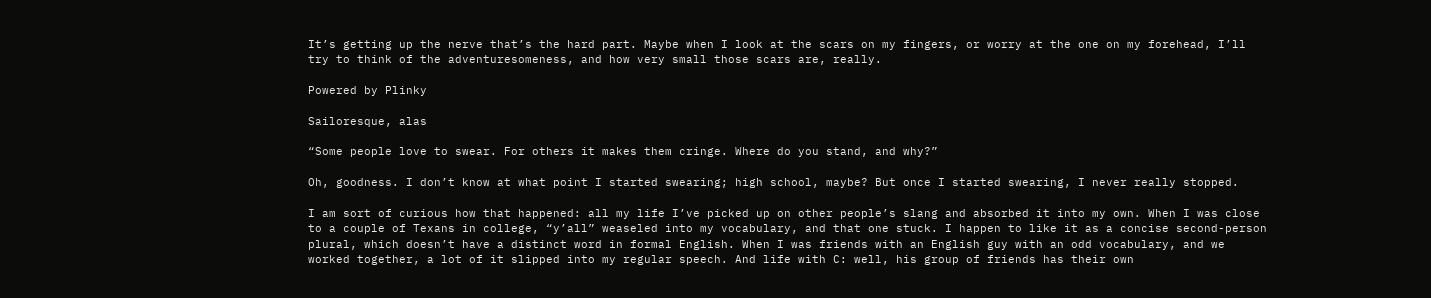It’s getting up the nerve that’s the hard part. Maybe when I look at the scars on my fingers, or worry at the one on my forehead, I’ll try to think of the adventuresomeness, and how very small those scars are, really.

Powered by Plinky

Sailoresque, alas

“Some people love to swear. For others it makes them cringe. Where do you stand, and why?”

Oh, goodness. I don’t know at what point I started swearing; high school, maybe? But once I started swearing, I never really stopped.

I am sort of curious how that happened: all my life I’ve picked up on other people’s slang and absorbed it into my own. When I was close to a couple of Texans in college, “y’all” weaseled into my vocabulary, and that one stuck. I happen to like it as a concise second-person plural, which doesn’t have a distinct word in formal English. When I was friends with an English guy with an odd vocabulary, and we worked together, a lot of it slipped into my regular speech. And life with C: well, his group of friends has their own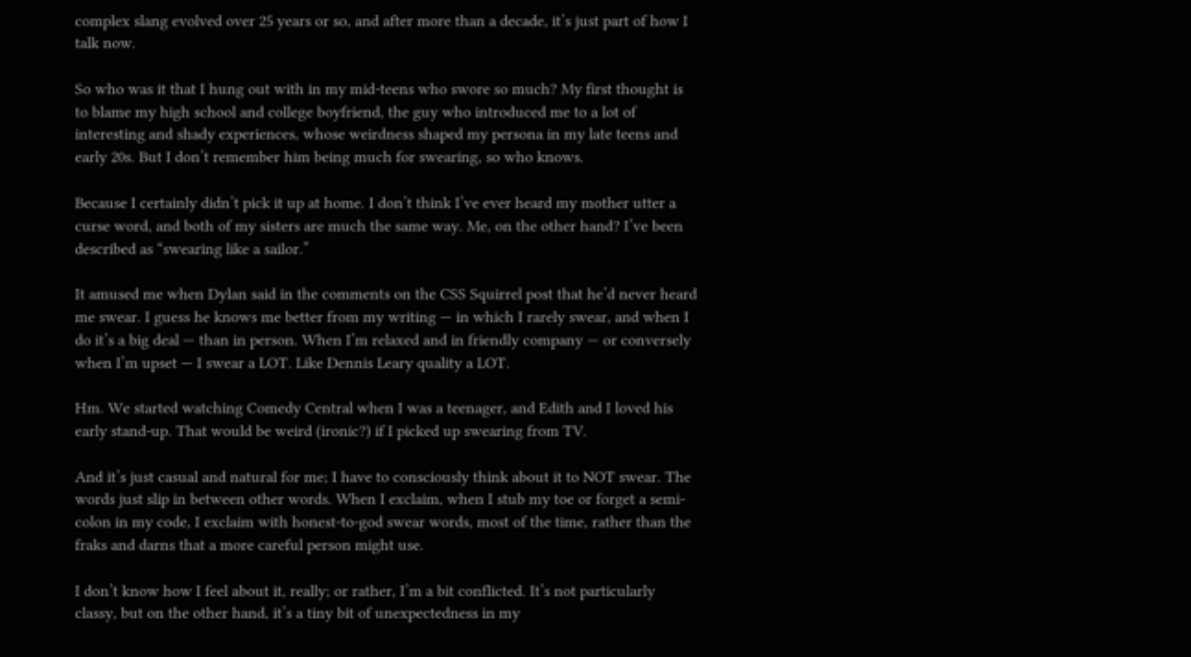complex slang evolved over 25 years or so, and after more than a decade, it’s just part of how I talk now.

So who was it that I hung out with in my mid-teens who swore so much? My first thought is to blame my high school and college boyfriend, the guy who introduced me to a lot of interesting and shady experiences, whose weirdness shaped my persona in my late teens and early 20s. But I don’t remember him being much for swearing, so who knows.

Because I certainly didn’t pick it up at home. I don’t think I’ve ever heard my mother utter a curse word, and both of my sisters are much the same way. Me, on the other hand? I’ve been described as “swearing like a sailor.”

It amused me when Dylan said in the comments on the CSS Squirrel post that he’d never heard me swear. I guess he knows me better from my writing — in which I rarely swear, and when I do it’s a big deal — than in person. When I’m relaxed and in friendly company — or conversely when I’m upset — I swear a LOT. Like Dennis Leary quality a LOT.

Hm. We started watching Comedy Central when I was a teenager, and Edith and I loved his early stand-up. That would be weird (ironic?) if I picked up swearing from TV.

And it’s just casual and natural for me; I have to consciously think about it to NOT swear. The words just slip in between other words. When I exclaim, when I stub my toe or forget a semi-colon in my code, I exclaim with honest-to-god swear words, most of the time, rather than the fraks and darns that a more careful person might use.

I don’t know how I feel about it, really; or rather, I’m a bit conflicted. It’s not particularly classy, but on the other hand, it’s a tiny bit of unexpectedness in my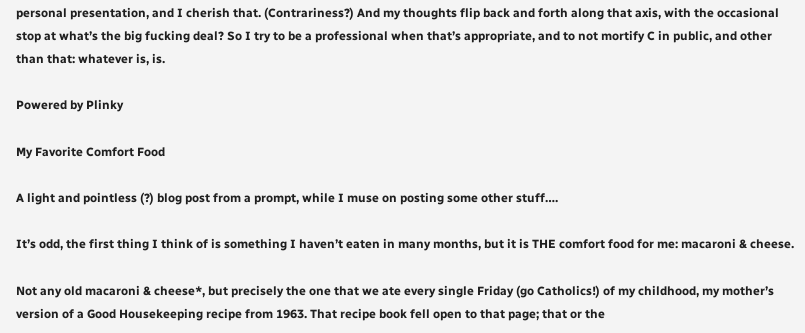personal presentation, and I cherish that. (Contrariness?) And my thoughts flip back and forth along that axis, with the occasional stop at what’s the big fucking deal? So I try to be a professional when that’s appropriate, and to not mortify C in public, and other than that: whatever is, is.

Powered by Plinky

My Favorite Comfort Food

A light and pointless (?) blog post from a prompt, while I muse on posting some other stuff….

It’s odd, the first thing I think of is something I haven’t eaten in many months, but it is THE comfort food for me: macaroni & cheese.

Not any old macaroni & cheese*, but precisely the one that we ate every single Friday (go Catholics!) of my childhood, my mother’s version of a Good Housekeeping recipe from 1963. That recipe book fell open to that page; that or the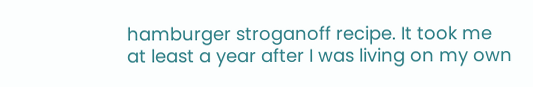hamburger stroganoff recipe. It took me at least a year after I was living on my own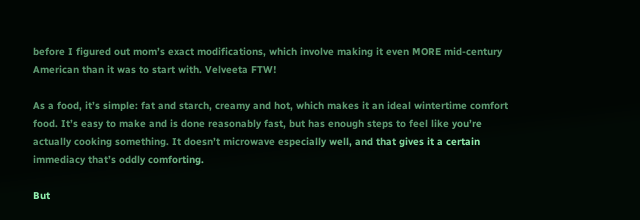before I figured out mom’s exact modifications, which involve making it even MORE mid-century American than it was to start with. Velveeta FTW!

As a food, it’s simple: fat and starch, creamy and hot, which makes it an ideal wintertime comfort food. It’s easy to make and is done reasonably fast, but has enough steps to feel like you’re actually cooking something. It doesn’t microwave especially well, and that gives it a certain immediacy that’s oddly comforting.

But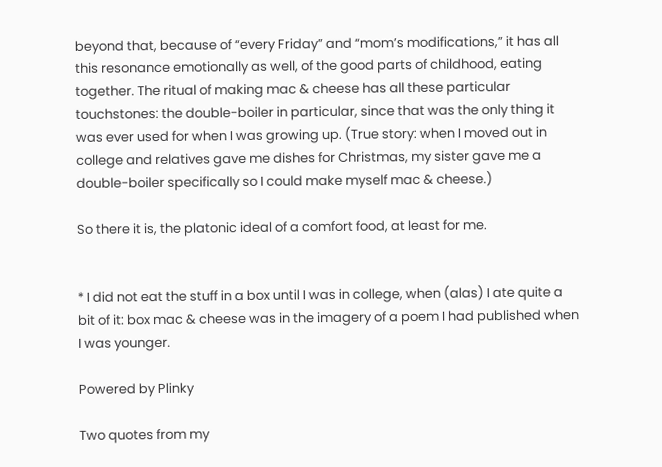beyond that, because of “every Friday” and “mom’s modifications,” it has all this resonance emotionally as well, of the good parts of childhood, eating together. The ritual of making mac & cheese has all these particular touchstones: the double-boiler in particular, since that was the only thing it was ever used for when I was growing up. (True story: when I moved out in college and relatives gave me dishes for Christmas, my sister gave me a double-boiler specifically so I could make myself mac & cheese.)

So there it is, the platonic ideal of a comfort food, at least for me.


* I did not eat the stuff in a box until I was in college, when (alas) I ate quite a bit of it: box mac & cheese was in the imagery of a poem I had published when I was younger.

Powered by Plinky

Two quotes from my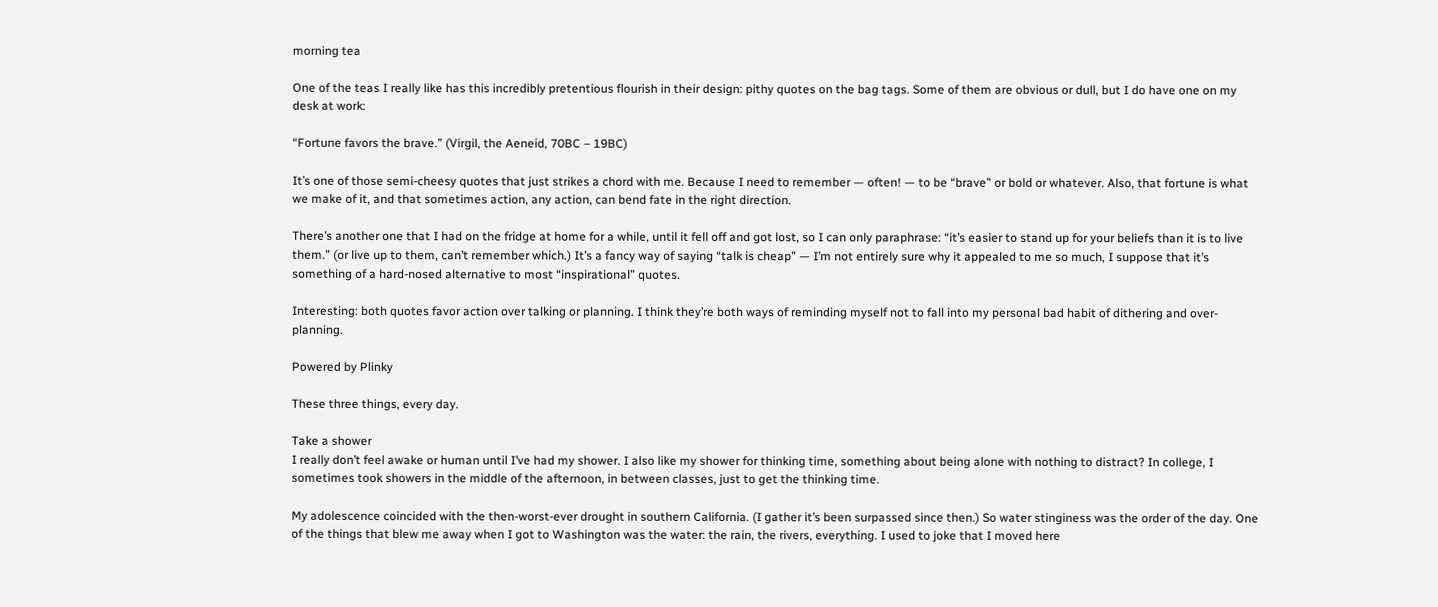morning tea

One of the teas I really like has this incredibly pretentious flourish in their design: pithy quotes on the bag tags. Some of them are obvious or dull, but I do have one on my desk at work:

“Fortune favors the brave.” (Virgil, the Aeneid, 70BC – 19BC)

It’s one of those semi-cheesy quotes that just strikes a chord with me. Because I need to remember — often! — to be “brave” or bold or whatever. Also, that fortune is what we make of it, and that sometimes action, any action, can bend fate in the right direction.

There’s another one that I had on the fridge at home for a while, until it fell off and got lost, so I can only paraphrase: “it’s easier to stand up for your beliefs than it is to live them.” (or live up to them, can’t remember which.) It’s a fancy way of saying “talk is cheap” — I’m not entirely sure why it appealed to me so much, I suppose that it’s something of a hard-nosed alternative to most “inspirational” quotes.

Interesting: both quotes favor action over talking or planning. I think they’re both ways of reminding myself not to fall into my personal bad habit of dithering and over-planning.

Powered by Plinky

These three things, every day.

Take a shower
I really don’t feel awake or human until I’ve had my shower. I also like my shower for thinking time, something about being alone with nothing to distract? In college, I sometimes took showers in the middle of the afternoon, in between classes, just to get the thinking time.

My adolescence coincided with the then-worst-ever drought in southern California. (I gather it’s been surpassed since then.) So water stinginess was the order of the day. One of the things that blew me away when I got to Washington was the water: the rain, the rivers, everything. I used to joke that I moved here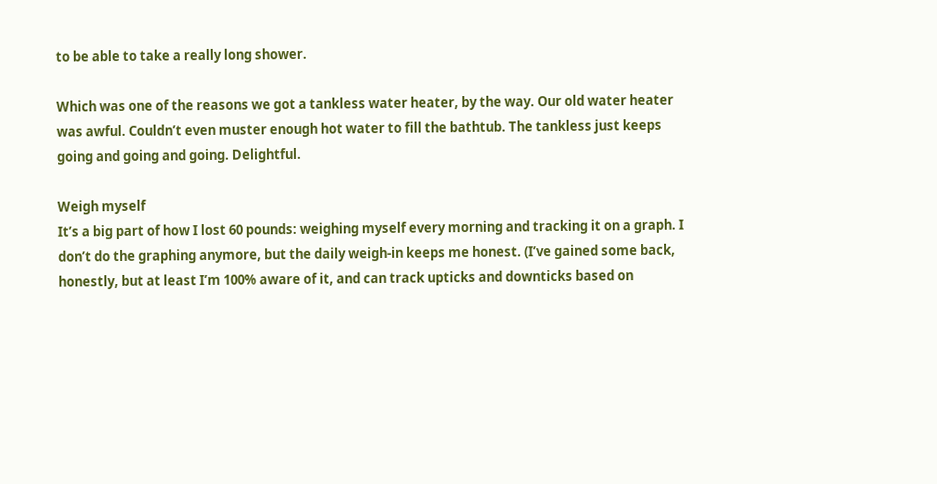to be able to take a really long shower.

Which was one of the reasons we got a tankless water heater, by the way. Our old water heater was awful. Couldn’t even muster enough hot water to fill the bathtub. The tankless just keeps going and going and going. Delightful.

Weigh myself
It’s a big part of how I lost 60 pounds: weighing myself every morning and tracking it on a graph. I don’t do the graphing anymore, but the daily weigh-in keeps me honest. (I’ve gained some back, honestly, but at least I’m 100% aware of it, and can track upticks and downticks based on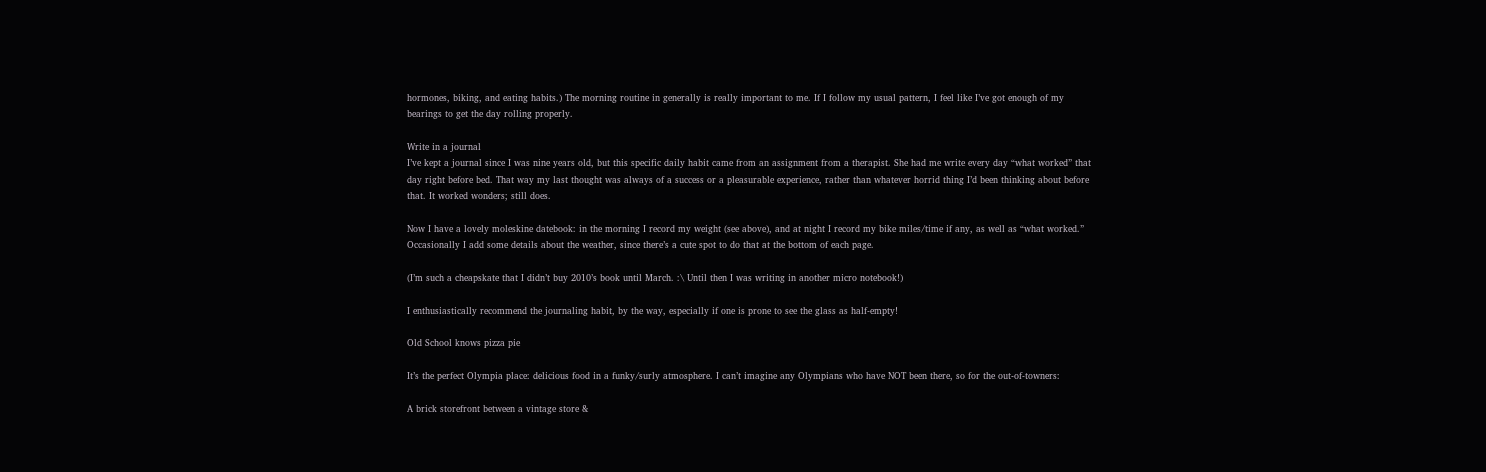hormones, biking, and eating habits.) The morning routine in generally is really important to me. If I follow my usual pattern, I feel like I’ve got enough of my bearings to get the day rolling properly.

Write in a journal
I’ve kept a journal since I was nine years old, but this specific daily habit came from an assignment from a therapist. She had me write every day “what worked” that day right before bed. That way my last thought was always of a success or a pleasurable experience, rather than whatever horrid thing I’d been thinking about before that. It worked wonders; still does.

Now I have a lovely moleskine datebook: in the morning I record my weight (see above), and at night I record my bike miles/time if any, as well as “what worked.” Occasionally I add some details about the weather, since there’s a cute spot to do that at the bottom of each page.

(I’m such a cheapskate that I didn’t buy 2010’s book until March. :\ Until then I was writing in another micro notebook!)

I enthusiastically recommend the journaling habit, by the way, especially if one is prone to see the glass as half-empty!

Old School knows pizza pie

It’s the perfect Olympia place: delicious food in a funky/surly atmosphere. I can’t imagine any Olympians who have NOT been there, so for the out-of-towners:

A brick storefront between a vintage store &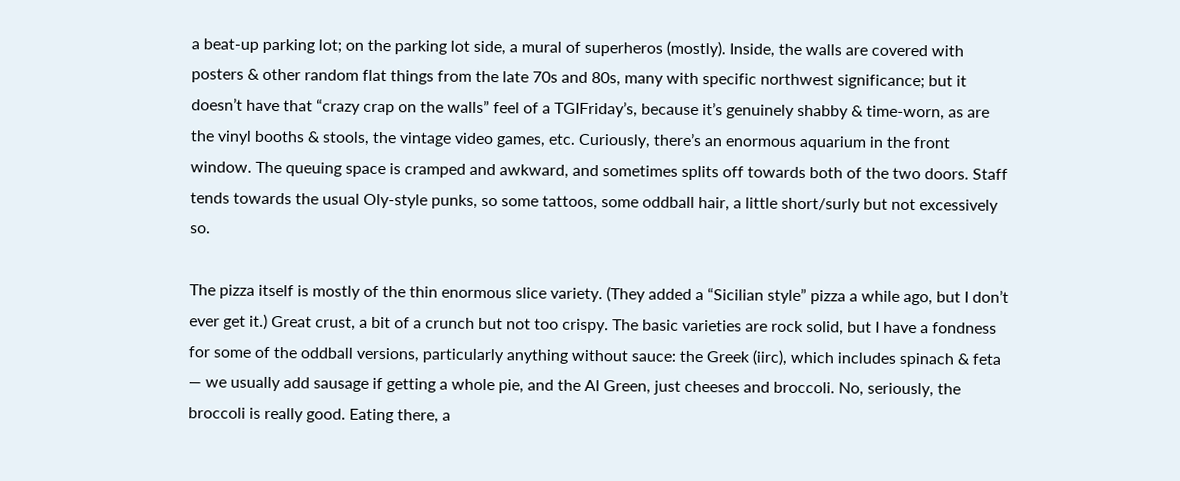a beat-up parking lot; on the parking lot side, a mural of superheros (mostly). Inside, the walls are covered with posters & other random flat things from the late 70s and 80s, many with specific northwest significance; but it doesn’t have that “crazy crap on the walls” feel of a TGIFriday’s, because it’s genuinely shabby & time-worn, as are the vinyl booths & stools, the vintage video games, etc. Curiously, there’s an enormous aquarium in the front window. The queuing space is cramped and awkward, and sometimes splits off towards both of the two doors. Staff tends towards the usual Oly-style punks, so some tattoos, some oddball hair, a little short/surly but not excessively so.

The pizza itself is mostly of the thin enormous slice variety. (They added a “Sicilian style” pizza a while ago, but I don’t ever get it.) Great crust, a bit of a crunch but not too crispy. The basic varieties are rock solid, but I have a fondness for some of the oddball versions, particularly anything without sauce: the Greek (iirc), which includes spinach & feta — we usually add sausage if getting a whole pie, and the Al Green, just cheeses and broccoli. No, seriously, the broccoli is really good. Eating there, a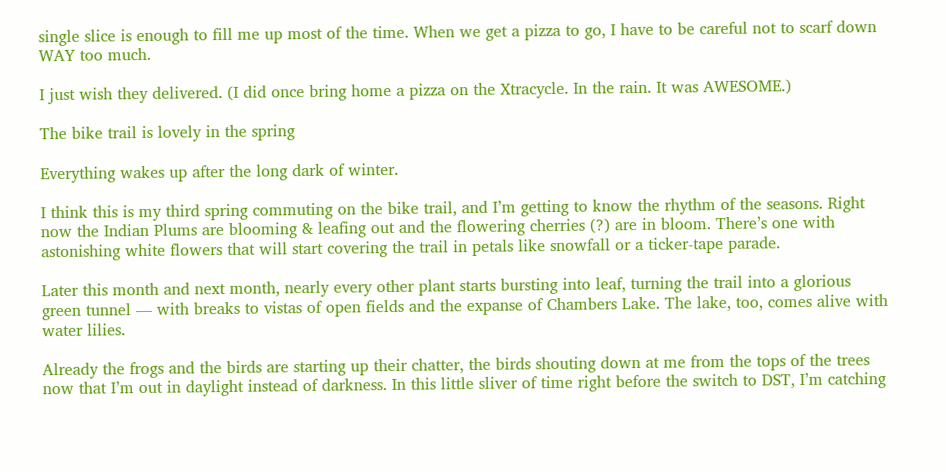single slice is enough to fill me up most of the time. When we get a pizza to go, I have to be careful not to scarf down WAY too much.

I just wish they delivered. (I did once bring home a pizza on the Xtracycle. In the rain. It was AWESOME.)

The bike trail is lovely in the spring

Everything wakes up after the long dark of winter.

I think this is my third spring commuting on the bike trail, and I’m getting to know the rhythm of the seasons. Right now the Indian Plums are blooming & leafing out and the flowering cherries (?) are in bloom. There’s one with astonishing white flowers that will start covering the trail in petals like snowfall or a ticker-tape parade.

Later this month and next month, nearly every other plant starts bursting into leaf, turning the trail into a glorious green tunnel — with breaks to vistas of open fields and the expanse of Chambers Lake. The lake, too, comes alive with water lilies.

Already the frogs and the birds are starting up their chatter, the birds shouting down at me from the tops of the trees now that I’m out in daylight instead of darkness. In this little sliver of time right before the switch to DST, I’m catching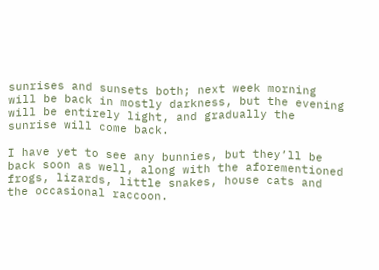sunrises and sunsets both; next week morning will be back in mostly darkness, but the evening will be entirely light, and gradually the sunrise will come back.

I have yet to see any bunnies, but they’ll be back soon as well, along with the aforementioned frogs, lizards, little snakes, house cats and the occasional raccoon.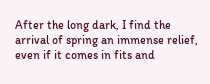After the long dark, I find the arrival of spring an immense relief, even if it comes in fits and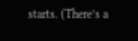starts. (There’s a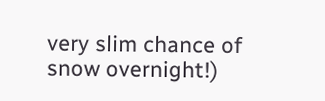very slim chance of snow overnight!)